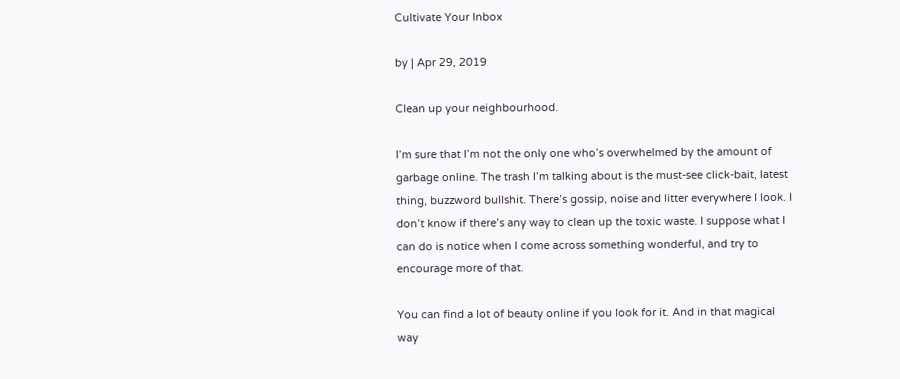Cultivate Your Inbox

by | Apr 29, 2019

Clean up your neighbourhood.

I’m sure that I’m not the only one who’s overwhelmed by the amount of garbage online. The trash I’m talking about is the must-see click-bait, latest thing, buzzword bullshit. There’s gossip, noise and litter everywhere I look. I don’t know if there’s any way to clean up the toxic waste. I suppose what I can do is notice when I come across something wonderful, and try to encourage more of that.

You can find a lot of beauty online if you look for it. And in that magical way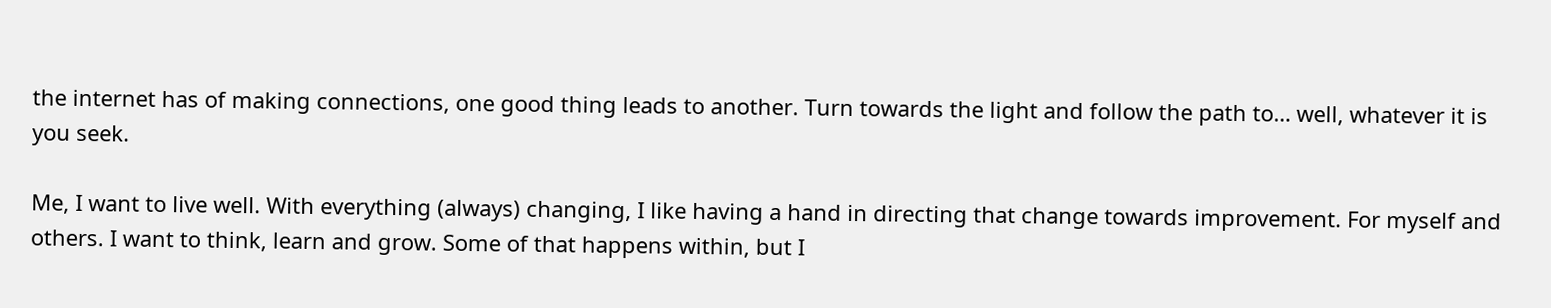the internet has of making connections, one good thing leads to another. Turn towards the light and follow the path to… well, whatever it is you seek.

Me, I want to live well. With everything (always) changing, I like having a hand in directing that change towards improvement. For myself and others. I want to think, learn and grow. Some of that happens within, but I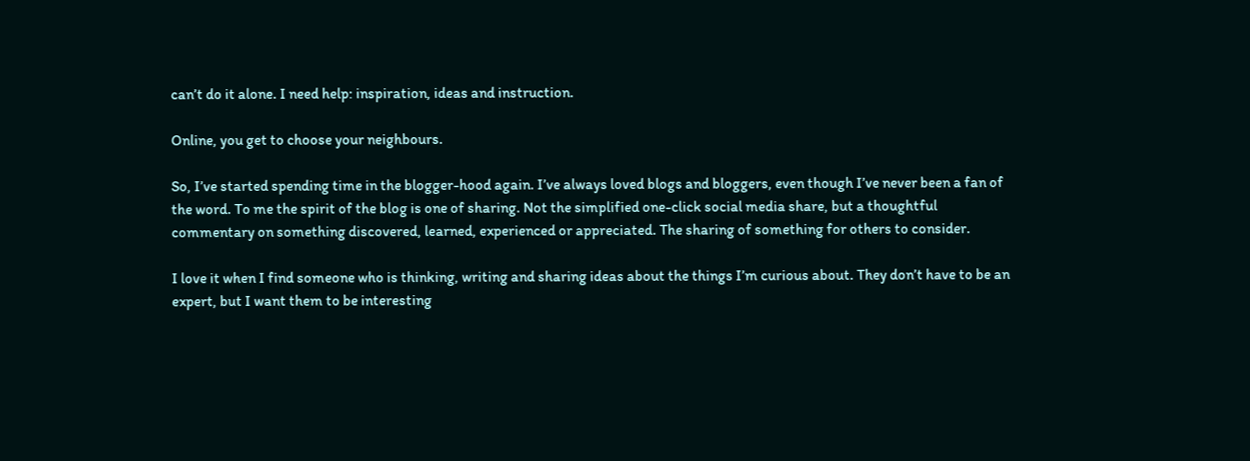can’t do it alone. I need help: inspiration, ideas and instruction.

Online, you get to choose your neighbours.

So, I’ve started spending time in the blogger-hood again. I’ve always loved blogs and bloggers, even though I’ve never been a fan of the word. To me the spirit of the blog is one of sharing. Not the simplified one-click social media share, but a thoughtful commentary on something discovered, learned, experienced or appreciated. The sharing of something for others to consider.

I love it when I find someone who is thinking, writing and sharing ideas about the things I’m curious about. They don’t have to be an expert, but I want them to be interesting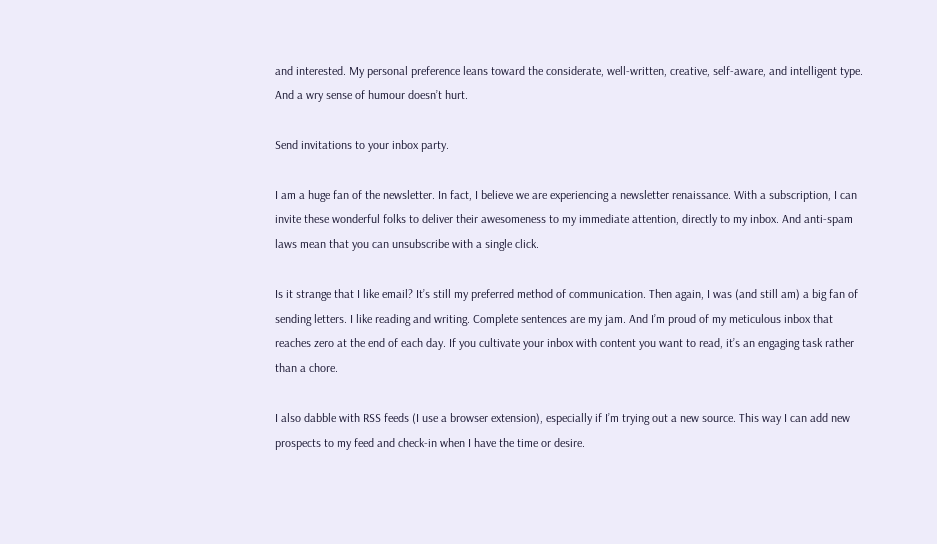and interested. My personal preference leans toward the considerate, well-written, creative, self-aware, and intelligent type. And a wry sense of humour doesn’t hurt.

Send invitations to your inbox party.

I am a huge fan of the newsletter. In fact, I believe we are experiencing a newsletter renaissance. With a subscription, I can invite these wonderful folks to deliver their awesomeness to my immediate attention, directly to my inbox. And anti-spam laws mean that you can unsubscribe with a single click.

Is it strange that I like email? It’s still my preferred method of communication. Then again, I was (and still am) a big fan of sending letters. I like reading and writing. Complete sentences are my jam. And I’m proud of my meticulous inbox that reaches zero at the end of each day. If you cultivate your inbox with content you want to read, it’s an engaging task rather than a chore.

I also dabble with RSS feeds (I use a browser extension), especially if I’m trying out a new source. This way I can add new prospects to my feed and check-in when I have the time or desire.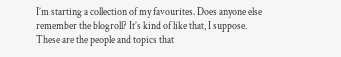I’m starting a collection of my favourites. Does anyone else remember the blogroll? It’s kind of like that, I suppose. These are the people and topics that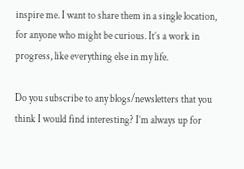inspire me. I want to share them in a single location, for anyone who might be curious. It’s a work in progress, like everything else in my life.

Do you subscribe to any blogs/newsletters that you think I would find interesting? I’m always up for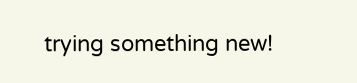trying something new!